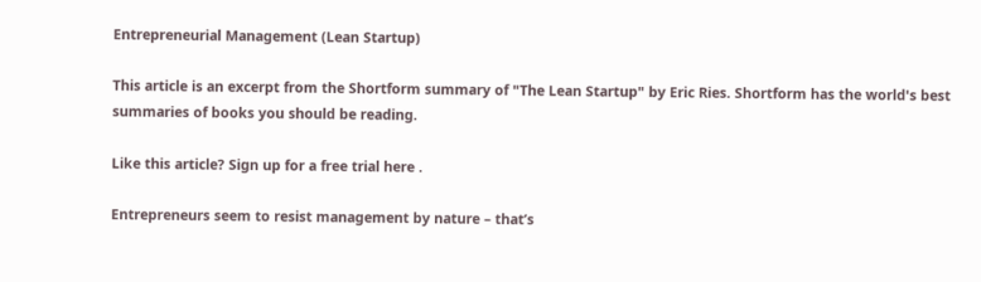Entrepreneurial Management (Lean Startup)

This article is an excerpt from the Shortform summary of "The Lean Startup" by Eric Ries. Shortform has the world's best summaries of books you should be reading.

Like this article? Sign up for a free trial here .

Entrepreneurs seem to resist management by nature – that’s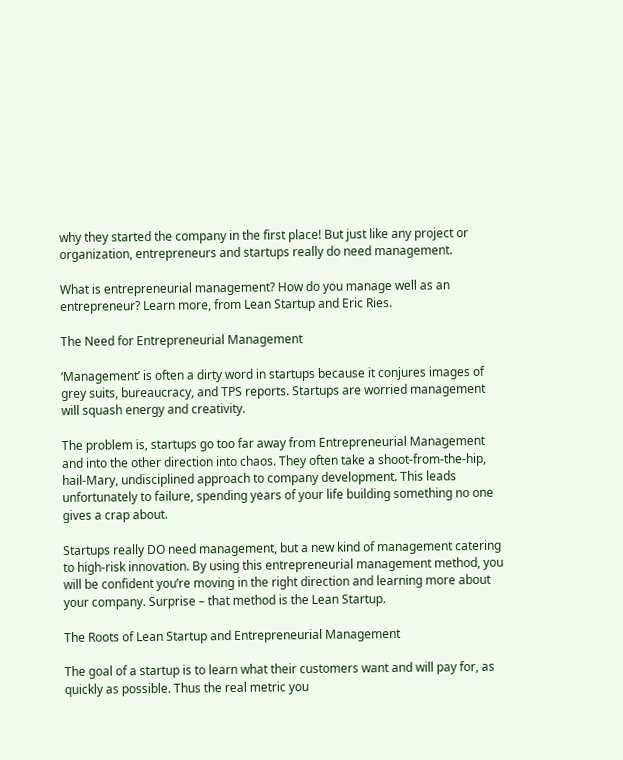why they started the company in the first place! But just like any project or organization, entrepreneurs and startups really do need management.

What is entrepreneurial management? How do you manage well as an entrepreneur? Learn more, from Lean Startup and Eric Ries.

The Need for Entrepreneurial Management

‘Management’ is often a dirty word in startups because it conjures images of grey suits, bureaucracy, and TPS reports. Startups are worried management will squash energy and creativity.

The problem is, startups go too far away from Entrepreneurial Management and into the other direction into chaos. They often take a shoot-from-the-hip, hail-Mary, undisciplined approach to company development. This leads unfortunately to failure, spending years of your life building something no one gives a crap about.

Startups really DO need management, but a new kind of management catering to high-risk innovation. By using this entrepreneurial management method, you will be confident you’re moving in the right direction and learning more about your company. Surprise – that method is the Lean Startup.

The Roots of Lean Startup and Entrepreneurial Management

The goal of a startup is to learn what their customers want and will pay for, as quickly as possible. Thus the real metric you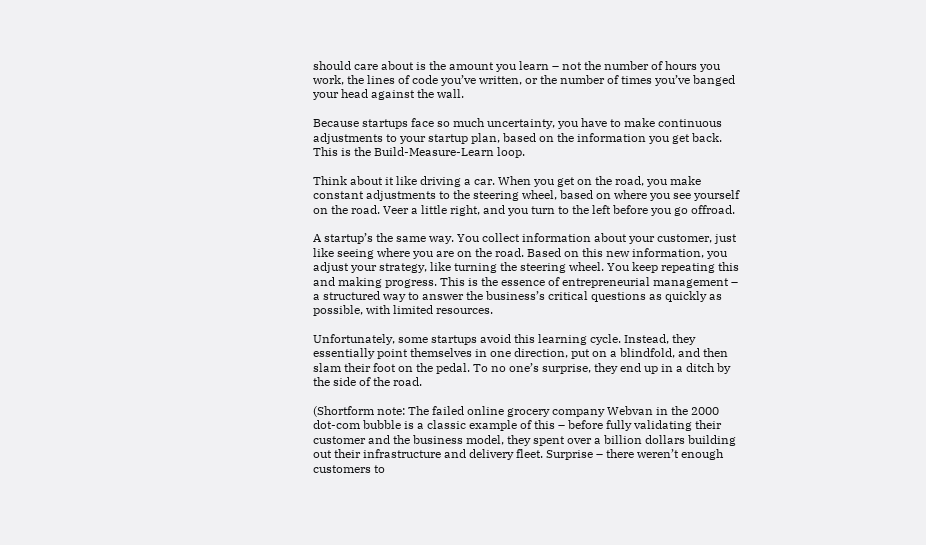should care about is the amount you learn – not the number of hours you work, the lines of code you’ve written, or the number of times you’ve banged your head against the wall.

Because startups face so much uncertainty, you have to make continuous adjustments to your startup plan, based on the information you get back. This is the Build-Measure-Learn loop.

Think about it like driving a car. When you get on the road, you make constant adjustments to the steering wheel, based on where you see yourself on the road. Veer a little right, and you turn to the left before you go offroad.

A startup’s the same way. You collect information about your customer, just like seeing where you are on the road. Based on this new information, you adjust your strategy, like turning the steering wheel. You keep repeating this and making progress. This is the essence of entrepreneurial management – a structured way to answer the business’s critical questions as quickly as possible, with limited resources.

Unfortunately, some startups avoid this learning cycle. Instead, they essentially point themselves in one direction, put on a blindfold, and then slam their foot on the pedal. To no one’s surprise, they end up in a ditch by the side of the road.

(Shortform note: The failed online grocery company Webvan in the 2000 dot-com bubble is a classic example of this – before fully validating their customer and the business model, they spent over a billion dollars building out their infrastructure and delivery fleet. Surprise – there weren’t enough customers to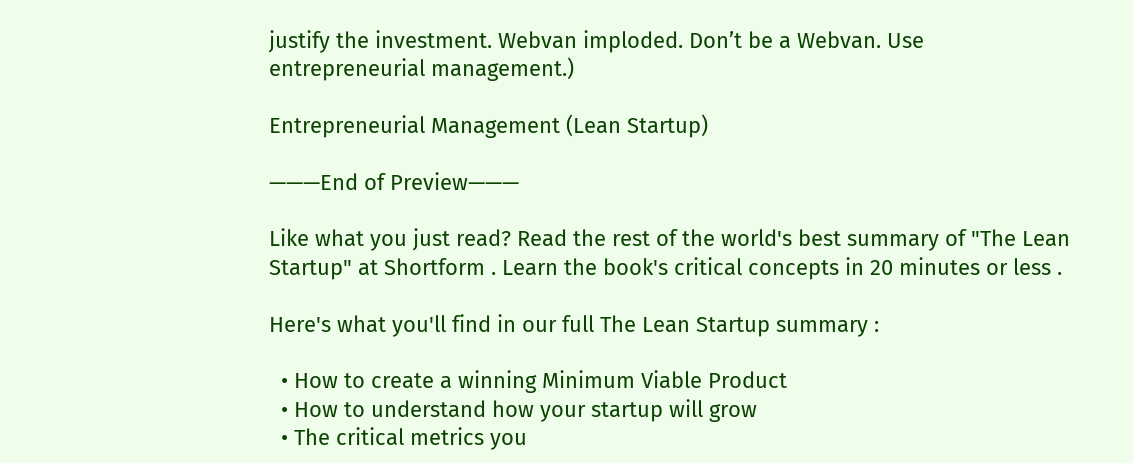justify the investment. Webvan imploded. Don’t be a Webvan. Use entrepreneurial management.)

Entrepreneurial Management (Lean Startup)

———End of Preview———

Like what you just read? Read the rest of the world's best summary of "The Lean Startup" at Shortform . Learn the book's critical concepts in 20 minutes or less .

Here's what you'll find in our full The Lean Startup summary :

  • How to create a winning Minimum Viable Product
  • How to understand how your startup will grow
  • The critical metrics you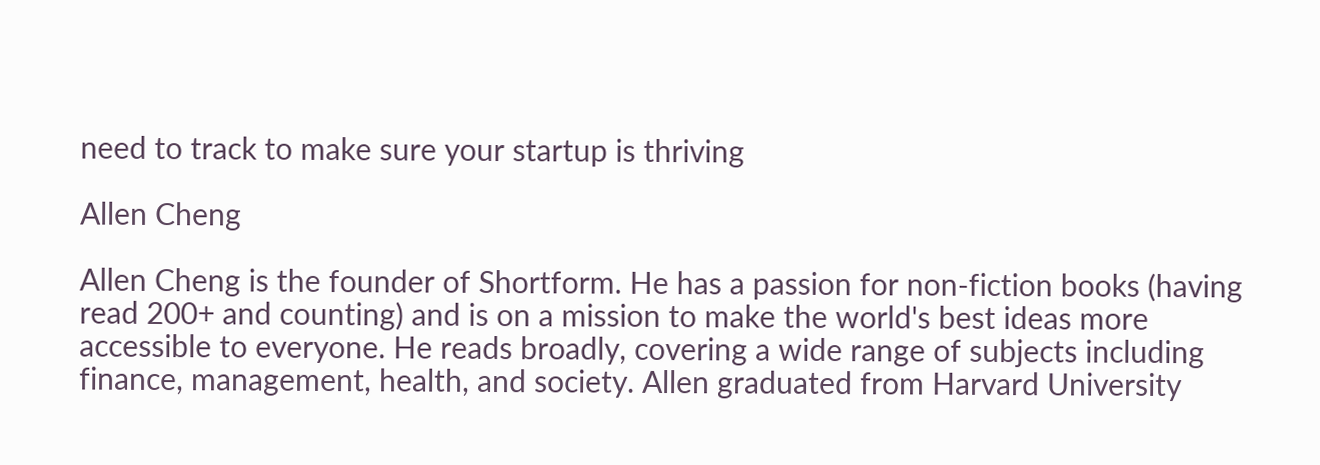need to track to make sure your startup is thriving

Allen Cheng

Allen Cheng is the founder of Shortform. He has a passion for non-fiction books (having read 200+ and counting) and is on a mission to make the world's best ideas more accessible to everyone. He reads broadly, covering a wide range of subjects including finance, management, health, and society. Allen graduated from Harvard University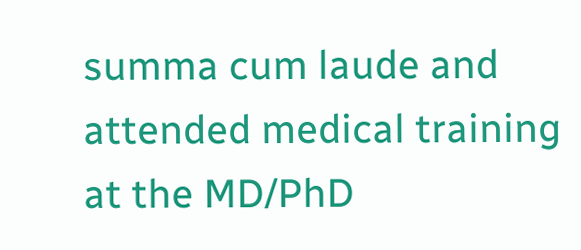summa cum laude and attended medical training at the MD/PhD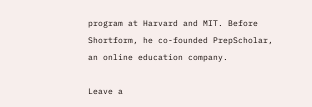program at Harvard and MIT. Before Shortform, he co-founded PrepScholar, an online education company.

Leave a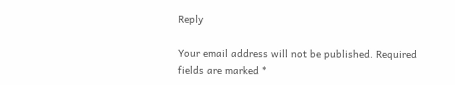Reply

Your email address will not be published. Required fields are marked *